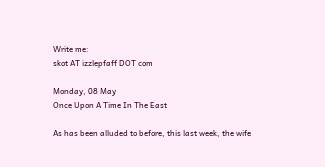Write me:
skot AT izzlepfaff DOT com

Monday, 08 May
Once Upon A Time In The East

As has been alluded to before, this last week, the wife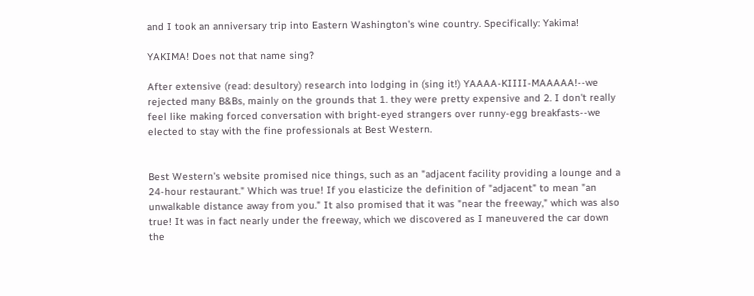and I took an anniversary trip into Eastern Washington's wine country. Specifically: Yakima!

YAKIMA! Does not that name sing?

After extensive (read: desultory) research into lodging in (sing it!) YAAAA-KIIII-MAAAAA!--we rejected many B&Bs, mainly on the grounds that 1. they were pretty expensive and 2. I don't really feel like making forced conversation with bright-eyed strangers over runny-egg breakfasts--we elected to stay with the fine professionals at Best Western.


Best Western's website promised nice things, such as an "adjacent facility providing a lounge and a 24-hour restaurant." Which was true! If you elasticize the definition of "adjacent" to mean "an unwalkable distance away from you." It also promised that it was "near the freeway," which was also true! It was in fact nearly under the freeway, which we discovered as I maneuvered the car down the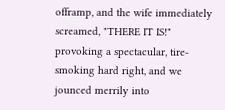offramp, and the wife immediately screamed, "THERE IT IS!" provoking a spectacular, tire-smoking hard right, and we jounced merrily into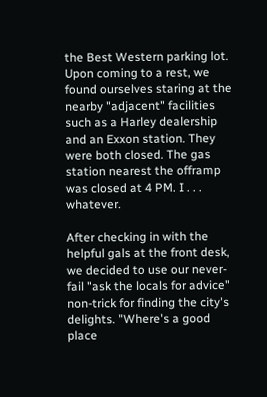the Best Western parking lot. Upon coming to a rest, we found ourselves staring at the nearby "adjacent" facilities such as a Harley dealership and an Exxon station. They were both closed. The gas station nearest the offramp was closed at 4 PM. I . . . whatever.

After checking in with the helpful gals at the front desk, we decided to use our never-fail "ask the locals for advice" non-trick for finding the city's delights. "Where's a good place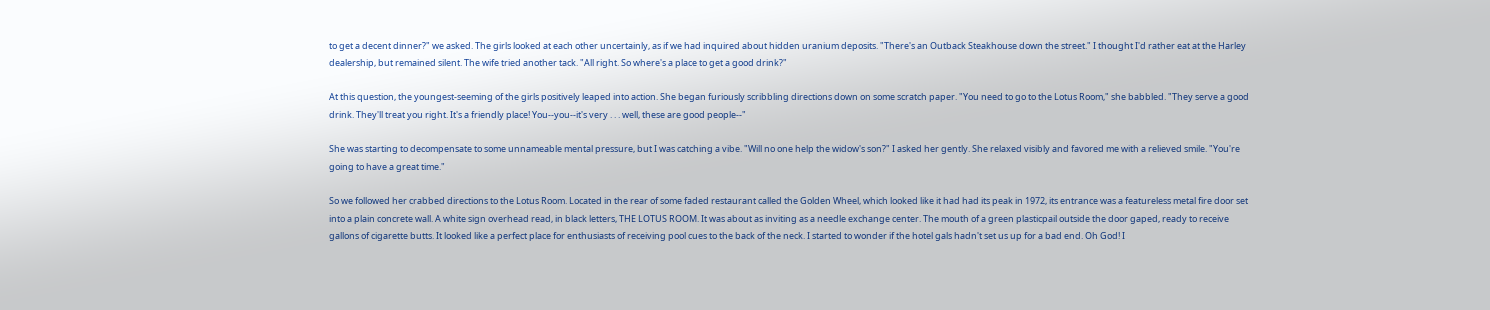to get a decent dinner?" we asked. The girls looked at each other uncertainly, as if we had inquired about hidden uranium deposits. "There's an Outback Steakhouse down the street." I thought I'd rather eat at the Harley dealership, but remained silent. The wife tried another tack. "All right. So where's a place to get a good drink?"

At this question, the youngest-seeming of the girls positively leaped into action. She began furiously scribbling directions down on some scratch paper. "You need to go to the Lotus Room," she babbled. "They serve a good drink. They'll treat you right. It's a friendly place! You--you--it's very . . . well, these are good people--"

She was starting to decompensate to some unnameable mental pressure, but I was catching a vibe. "Will no one help the widow's son?" I asked her gently. She relaxed visibly and favored me with a relieved smile. "You're going to have a great time."

So we followed her crabbed directions to the Lotus Room. Located in the rear of some faded restaurant called the Golden Wheel, which looked like it had had its peak in 1972, its entrance was a featureless metal fire door set into a plain concrete wall. A white sign overhead read, in black letters, THE LOTUS ROOM. It was about as inviting as a needle exchange center. The mouth of a green plasticpail outside the door gaped, ready to receive gallons of cigarette butts. It looked like a perfect place for enthusiasts of receiving pool cues to the back of the neck. I started to wonder if the hotel gals hadn't set us up for a bad end. Oh God! I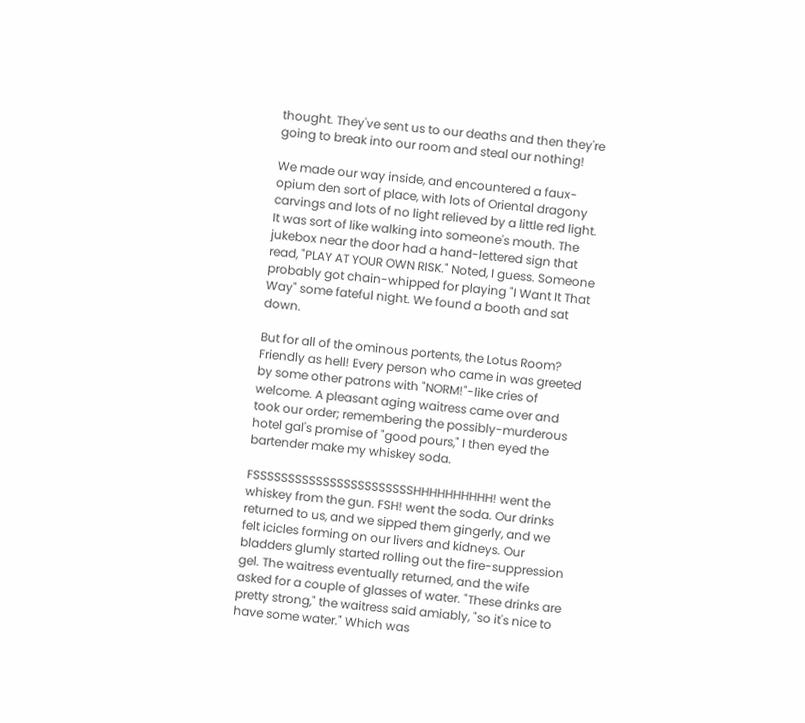thought. They've sent us to our deaths and then they're going to break into our room and steal our nothing!

We made our way inside, and encountered a faux-opium den sort of place, with lots of Oriental dragony carvings and lots of no light relieved by a little red light. It was sort of like walking into someone's mouth. The jukebox near the door had a hand-lettered sign that read, "PLAY AT YOUR OWN RISK." Noted, I guess. Someone probably got chain-whipped for playing "I Want It That Way" some fateful night. We found a booth and sat down.

But for all of the ominous portents, the Lotus Room? Friendly as hell! Every person who came in was greeted by some other patrons with "NORM!"-like cries of welcome. A pleasant aging waitress came over and took our order; remembering the possibly-murderous hotel gal's promise of "good pours," I then eyed the bartender make my whiskey soda.

FSSSSSSSSSSSSSSSSSSSSSSSHHHHHHHHHH! went the whiskey from the gun. FSH! went the soda. Our drinks returned to us, and we sipped them gingerly, and we felt icicles forming on our livers and kidneys. Our bladders glumly started rolling out the fire-suppression gel. The waitress eventually returned, and the wife asked for a couple of glasses of water. "These drinks are pretty strong," the waitress said amiably, "so it's nice to have some water." Which was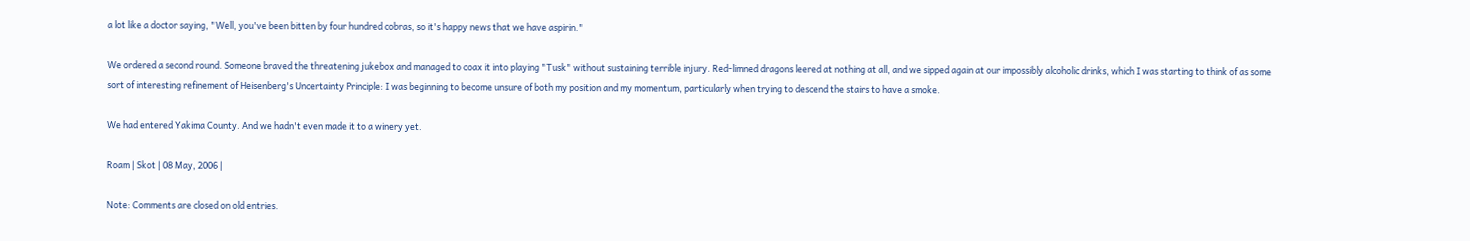a lot like a doctor saying, "Well, you've been bitten by four hundred cobras, so it's happy news that we have aspirin."

We ordered a second round. Someone braved the threatening jukebox and managed to coax it into playing "Tusk" without sustaining terrible injury. Red-limned dragons leered at nothing at all, and we sipped again at our impossibly alcoholic drinks, which I was starting to think of as some sort of interesting refinement of Heisenberg's Uncertainty Principle: I was beginning to become unsure of both my position and my momentum, particularly when trying to descend the stairs to have a smoke.

We had entered Yakima County. And we hadn't even made it to a winery yet.

Roam | Skot | 08 May, 2006 |

Note: Comments are closed on old entries.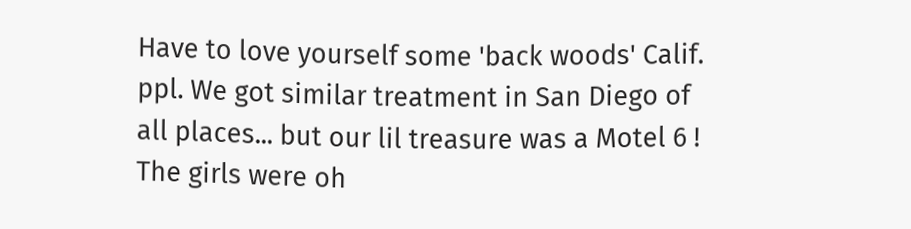Have to love yourself some 'back woods' Calif. ppl. We got similar treatment in San Diego of all places... but our lil treasure was a Motel 6 ! The girls were oh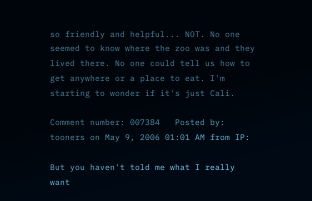so friendly and helpful... NOT. No one seemed to know where the zoo was and they lived there. No one could tell us how to get anywhere or a place to eat. I'm starting to wonder if it's just Cali.

Comment number: 007384   Posted by: tooners on May 9, 2006 01:01 AM from IP:

But you haven't told me what I really want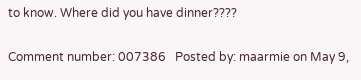to know. Where did you have dinner????

Comment number: 007386   Posted by: maarmie on May 9,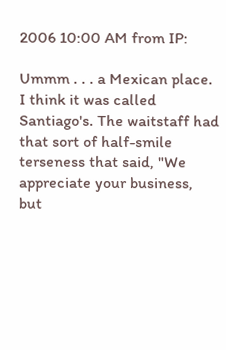2006 10:00 AM from IP:

Ummm . . . a Mexican place. I think it was called Santiago's. The waitstaff had that sort of half-smile terseness that said, "We appreciate your business, but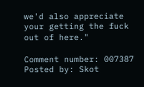we'd also appreciate your getting the fuck out of here."

Comment number: 007387   Posted by: Skot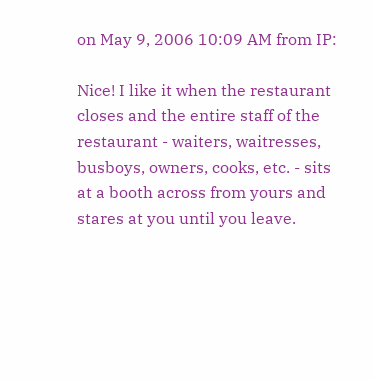on May 9, 2006 10:09 AM from IP:

Nice! I like it when the restaurant closes and the entire staff of the restaurant - waiters, waitresses, busboys, owners, cooks, etc. - sits at a booth across from yours and stares at you until you leave.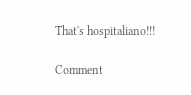That's hospitaliano!!!

Comment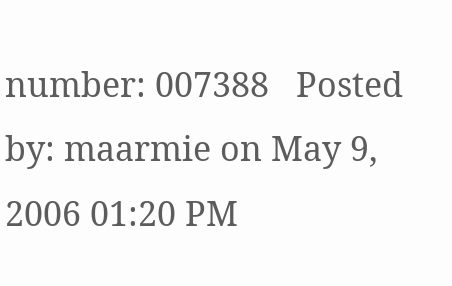number: 007388   Posted by: maarmie on May 9, 2006 01:20 PM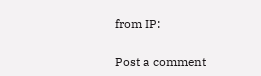from IP:

Post a comment